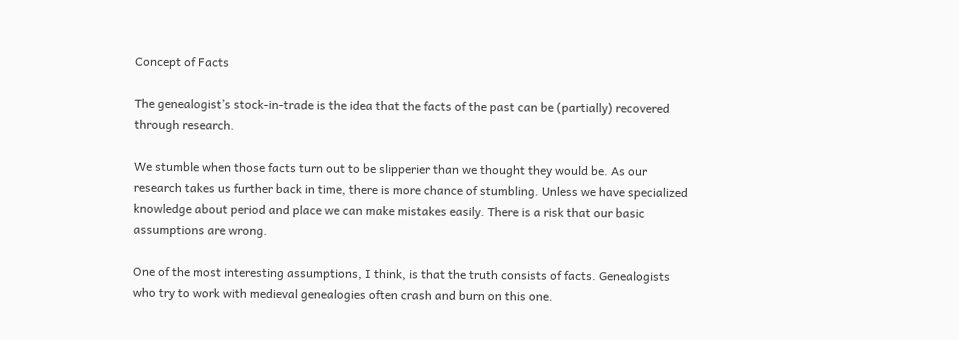Concept of Facts

The genealogist’s stock-in-trade is the idea that the facts of the past can be (partially) recovered through research.

We stumble when those facts turn out to be slipperier than we thought they would be. As our research takes us further back in time, there is more chance of stumbling. Unless we have specialized knowledge about period and place we can make mistakes easily. There is a risk that our basic assumptions are wrong.

One of the most interesting assumptions, I think, is that the truth consists of facts. Genealogists who try to work with medieval genealogies often crash and burn on this one.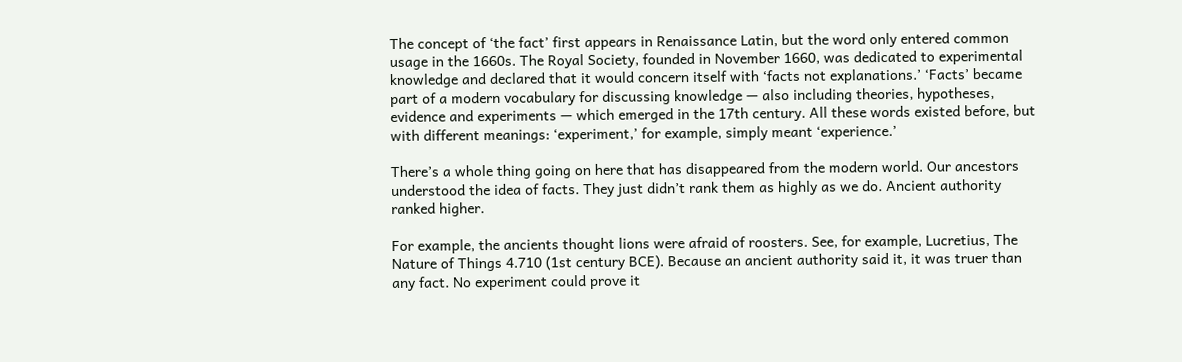The concept of ‘the fact’ first appears in Renaissance Latin, but the word only entered common usage in the 1660s. The Royal Society, founded in November 1660, was dedicated to experimental knowledge and declared that it would concern itself with ‘facts not explanations.’ ‘Facts’ became part of a modern vocabulary for discussing knowledge — also including theories, hypotheses, evidence and experiments — which emerged in the 17th century. All these words existed before, but with different meanings: ‘experiment,’ for example, simply meant ‘experience.’

There’s a whole thing going on here that has disappeared from the modern world. Our ancestors understood the idea of facts. They just didn’t rank them as highly as we do. Ancient authority ranked higher.

For example, the ancients thought lions were afraid of roosters. See, for example, Lucretius, The Nature of Things 4.710 (1st century BCE). Because an ancient authority said it, it was truer than any fact. No experiment could prove it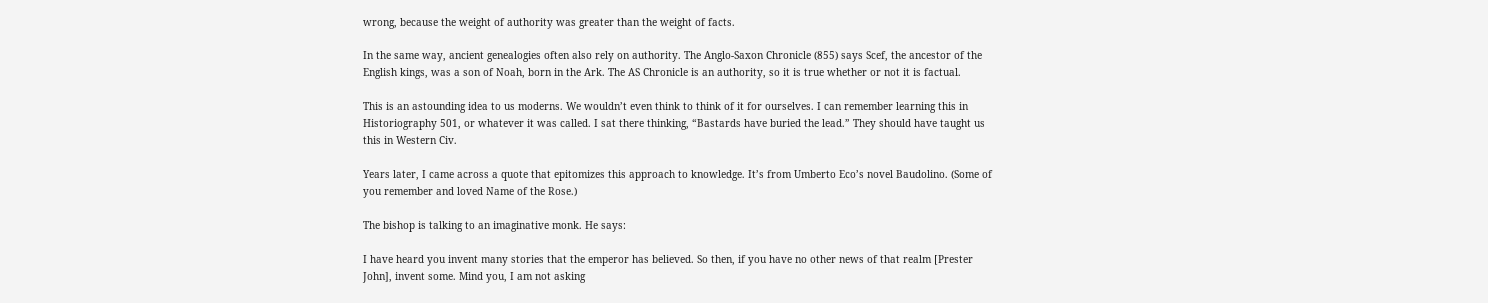wrong, because the weight of authority was greater than the weight of facts.

In the same way, ancient genealogies often also rely on authority. The Anglo-Saxon Chronicle (855) says Scef, the ancestor of the English kings, was a son of Noah, born in the Ark. The AS Chronicle is an authority, so it is true whether or not it is factual.

This is an astounding idea to us moderns. We wouldn’t even think to think of it for ourselves. I can remember learning this in Historiography 501, or whatever it was called. I sat there thinking, “Bastards have buried the lead.” They should have taught us this in Western Civ.

Years later, I came across a quote that epitomizes this approach to knowledge. It’s from Umberto Eco’s novel Baudolino. (Some of you remember and loved Name of the Rose.)

The bishop is talking to an imaginative monk. He says:

I have heard you invent many stories that the emperor has believed. So then, if you have no other news of that realm [Prester John], invent some. Mind you, I am not asking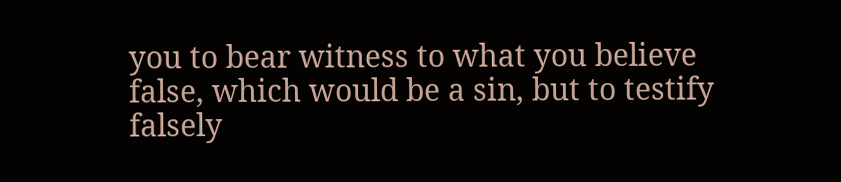you to bear witness to what you believe false, which would be a sin, but to testify falsely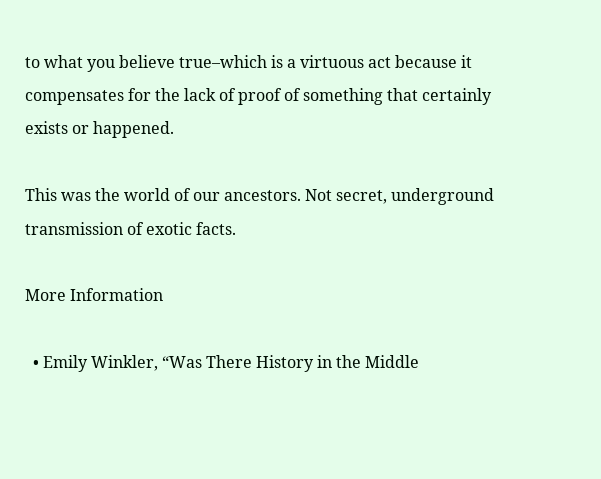to what you believe true–which is a virtuous act because it compensates for the lack of proof of something that certainly exists or happened.

This was the world of our ancestors. Not secret, underground transmission of exotic facts.

More Information

  • Emily Winkler, “Was There History in the Middle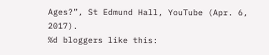Ages?”, St Edmund Hall, YouTube (Apr. 6, 2017).
%d bloggers like this: